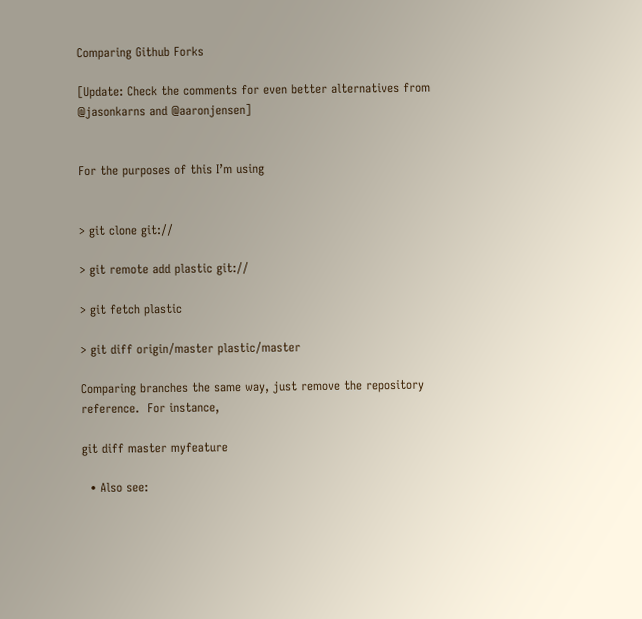Comparing Github Forks

[Update: Check the comments for even better alternatives from @jasonkarns and @aaronjensen]


For the purposes of this I’m using


> git clone git://

> git remote add plastic git://

> git fetch plastic

> git diff origin/master plastic/master

Comparing branches the same way, just remove the repository reference.  For instance,

git diff master myfeature

  • Also see: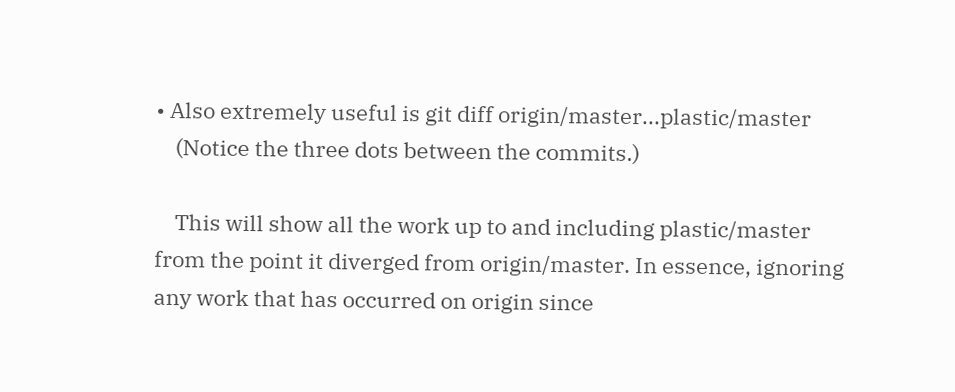• Also extremely useful is git diff origin/master...plastic/master
    (Notice the three dots between the commits.)

    This will show all the work up to and including plastic/master from the point it diverged from origin/master. In essence, ignoring any work that has occurred on origin since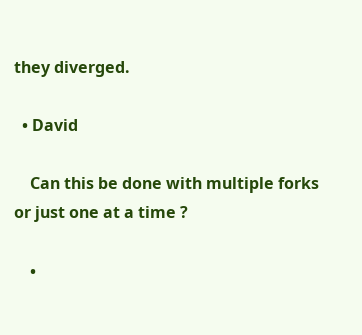they diverged.

  • David

    Can this be done with multiple forks or just one at a time ?

    •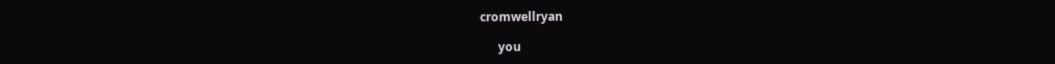cromwellryan

      you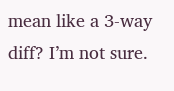mean like a 3-way diff? I’m not sure.